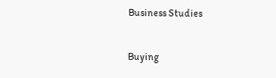Business Studies

Buying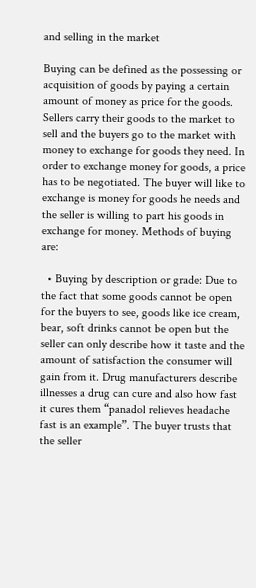and selling in the market

Buying can be defined as the possessing or acquisition of goods by paying a certain amount of money as price for the goods. Sellers carry their goods to the market to sell and the buyers go to the market with money to exchange for goods they need. In order to exchange money for goods, a price has to be negotiated. The buyer will like to exchange is money for goods he needs and the seller is willing to part his goods in exchange for money. Methods of buying are:

  • Buying by description or grade: Due to the fact that some goods cannot be open for the buyers to see, goods like ice cream, bear, soft drinks cannot be open but the seller can only describe how it taste and the amount of satisfaction the consumer will gain from it. Drug manufacturers describe illnesses a drug can cure and also how fast it cures them “panadol relieves headache fast is an example”. The buyer trusts that the seller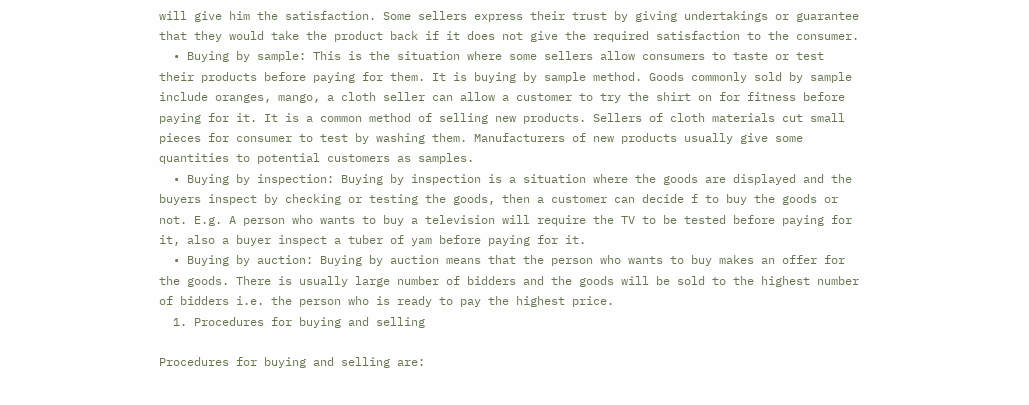will give him the satisfaction. Some sellers express their trust by giving undertakings or guarantee that they would take the product back if it does not give the required satisfaction to the consumer.
  • Buying by sample: This is the situation where some sellers allow consumers to taste or test their products before paying for them. It is buying by sample method. Goods commonly sold by sample include oranges, mango, a cloth seller can allow a customer to try the shirt on for fitness before paying for it. It is a common method of selling new products. Sellers of cloth materials cut small pieces for consumer to test by washing them. Manufacturers of new products usually give some quantities to potential customers as samples.
  • Buying by inspection: Buying by inspection is a situation where the goods are displayed and the buyers inspect by checking or testing the goods, then a customer can decide f to buy the goods or not. E.g. A person who wants to buy a television will require the TV to be tested before paying for it, also a buyer inspect a tuber of yam before paying for it.
  • Buying by auction: Buying by auction means that the person who wants to buy makes an offer for the goods. There is usually large number of bidders and the goods will be sold to the highest number of bidders i.e. the person who is ready to pay the highest price.
  1. Procedures for buying and selling

Procedures for buying and selling are: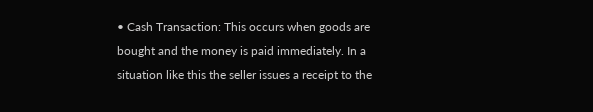• Cash Transaction: This occurs when goods are bought and the money is paid immediately. In a situation like this the seller issues a receipt to the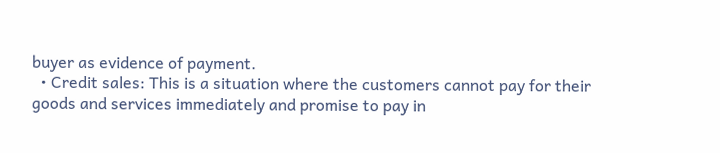buyer as evidence of payment.
  • Credit sales: This is a situation where the customers cannot pay for their goods and services immediately and promise to pay in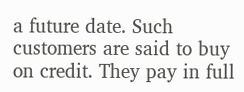a future date. Such customers are said to buy on credit. They pay in full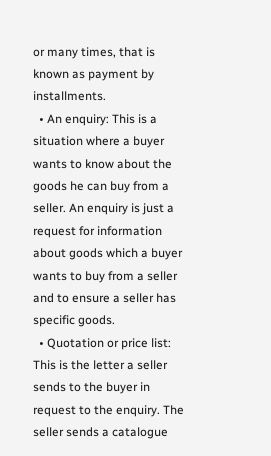or many times, that is known as payment by installments.
  • An enquiry: This is a situation where a buyer wants to know about the goods he can buy from a seller. An enquiry is just a request for information about goods which a buyer wants to buy from a seller and to ensure a seller has specific goods.
  • Quotation or price list: This is the letter a seller sends to the buyer in request to the enquiry. The seller sends a catalogue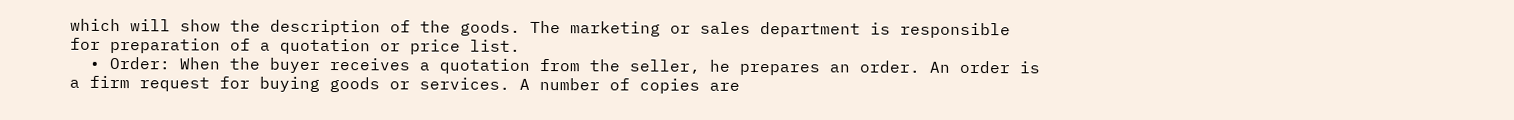which will show the description of the goods. The marketing or sales department is responsible for preparation of a quotation or price list.
  • Order: When the buyer receives a quotation from the seller, he prepares an order. An order is a firm request for buying goods or services. A number of copies are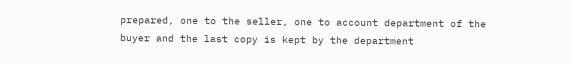prepared, one to the seller, one to account department of the buyer and the last copy is kept by the department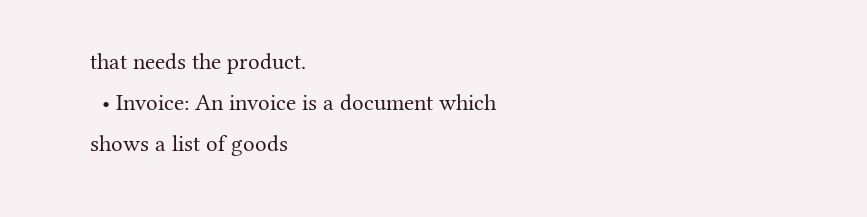that needs the product.
  • Invoice: An invoice is a document which shows a list of goods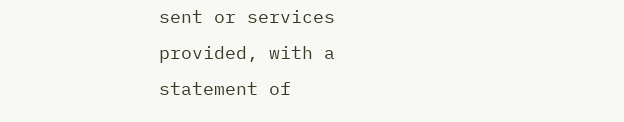sent or services provided, with a statement of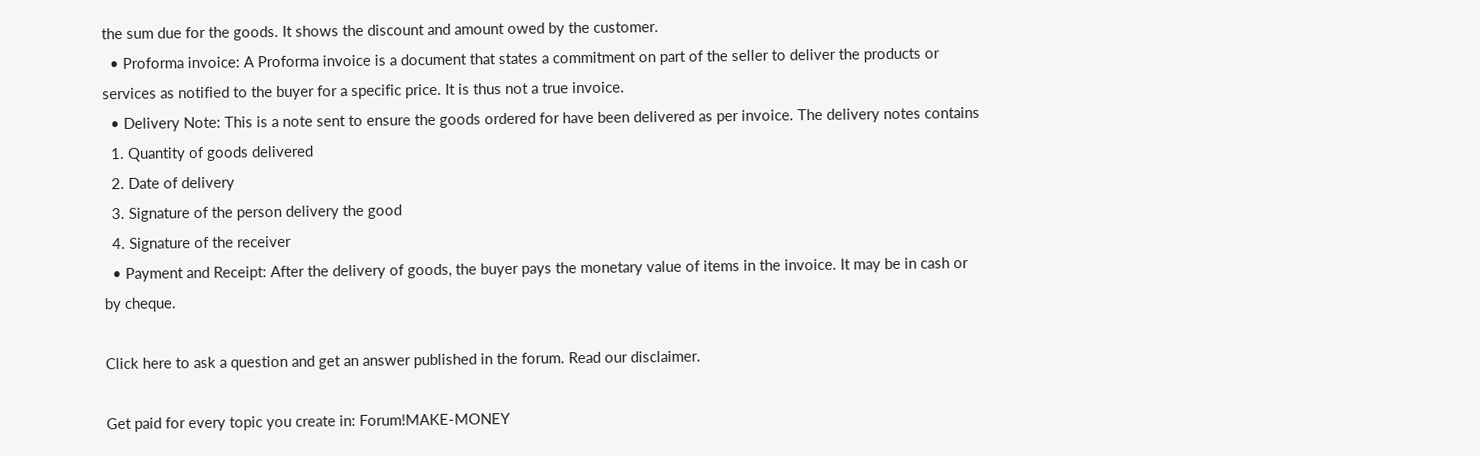the sum due for the goods. It shows the discount and amount owed by the customer.
  • Proforma invoice: A Proforma invoice is a document that states a commitment on part of the seller to deliver the products or services as notified to the buyer for a specific price. It is thus not a true invoice.
  • Delivery Note: This is a note sent to ensure the goods ordered for have been delivered as per invoice. The delivery notes contains
  1. Quantity of goods delivered
  2. Date of delivery
  3. Signature of the person delivery the good
  4. Signature of the receiver
  • Payment and Receipt: After the delivery of goods, the buyer pays the monetary value of items in the invoice. It may be in cash or by cheque.

Click here to ask a question and get an answer published in the forum. Read our disclaimer.

Get paid for every topic you create in: Forum!MAKE-MONEY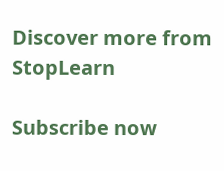Discover more from StopLearn

Subscribe now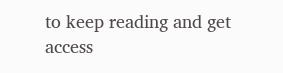to keep reading and get access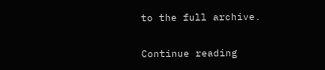to the full archive.

Continue reading